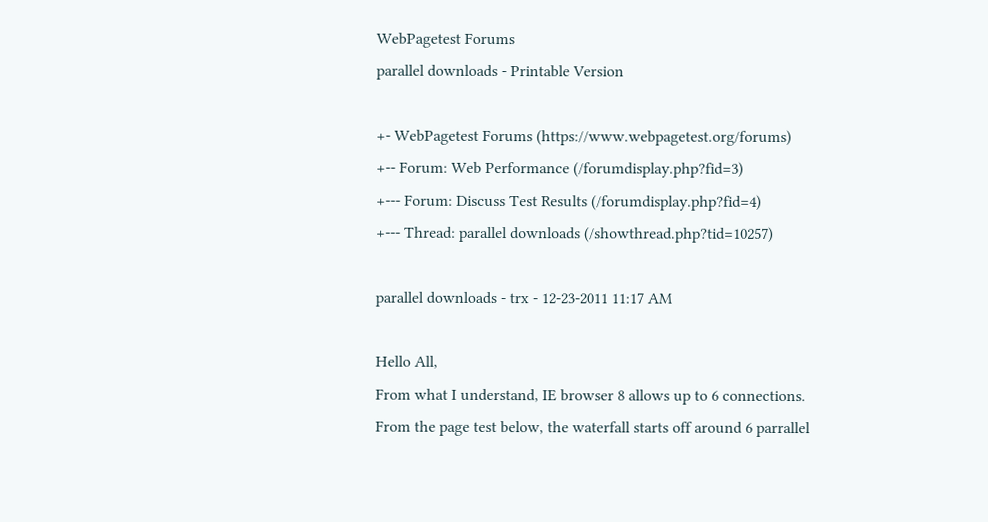WebPagetest Forums
parallel downloads - Printable Version

+- WebPagetest Forums (https://www.webpagetest.org/forums)
+-- Forum: Web Performance (/forumdisplay.php?fid=3)
+--- Forum: Discuss Test Results (/forumdisplay.php?fid=4)
+--- Thread: parallel downloads (/showthread.php?tid=10257)

parallel downloads - trx - 12-23-2011 11:17 AM

Hello All,
From what I understand, IE browser 8 allows up to 6 connections.
From the page test below, the waterfall starts off around 6 parrallel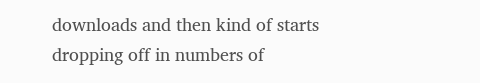downloads and then kind of starts dropping off in numbers of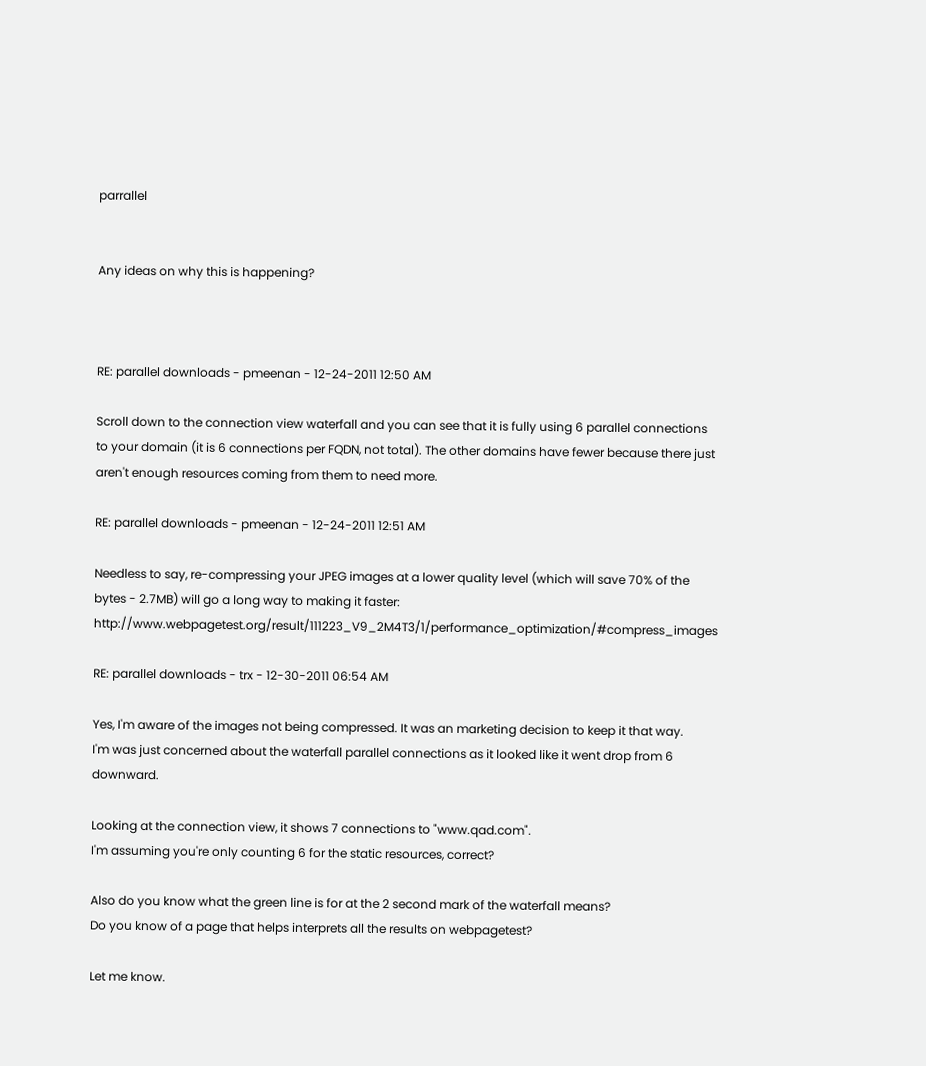parrallel


Any ideas on why this is happening?



RE: parallel downloads - pmeenan - 12-24-2011 12:50 AM

Scroll down to the connection view waterfall and you can see that it is fully using 6 parallel connections to your domain (it is 6 connections per FQDN, not total). The other domains have fewer because there just aren't enough resources coming from them to need more.

RE: parallel downloads - pmeenan - 12-24-2011 12:51 AM

Needless to say, re-compressing your JPEG images at a lower quality level (which will save 70% of the bytes - 2.7MB) will go a long way to making it faster: http://www.webpagetest.org/result/111223_V9_2M4T3/1/performance_optimization/#compress_images

RE: parallel downloads - trx - 12-30-2011 06:54 AM

Yes, I'm aware of the images not being compressed. It was an marketing decision to keep it that way.
I'm was just concerned about the waterfall parallel connections as it looked like it went drop from 6 downward.

Looking at the connection view, it shows 7 connections to "www.qad.com".
I'm assuming you're only counting 6 for the static resources, correct?

Also do you know what the green line is for at the 2 second mark of the waterfall means?
Do you know of a page that helps interprets all the results on webpagetest?

Let me know.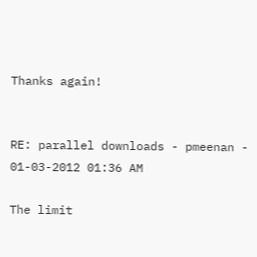Thanks again!


RE: parallel downloads - pmeenan - 01-03-2012 01:36 AM

The limit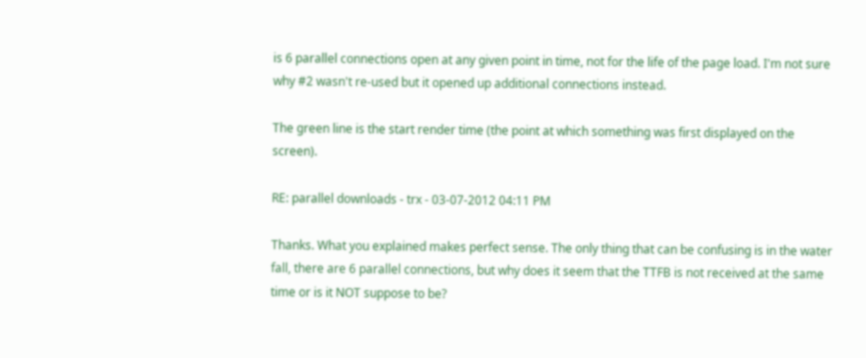is 6 parallel connections open at any given point in time, not for the life of the page load. I'm not sure why #2 wasn't re-used but it opened up additional connections instead.

The green line is the start render time (the point at which something was first displayed on the screen).

RE: parallel downloads - trx - 03-07-2012 04:11 PM

Thanks. What you explained makes perfect sense. The only thing that can be confusing is in the water fall, there are 6 parallel connections, but why does it seem that the TTFB is not received at the same time or is it NOT suppose to be?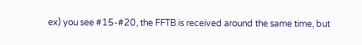ex) you see #15-#20, the FFTB is received around the same time, but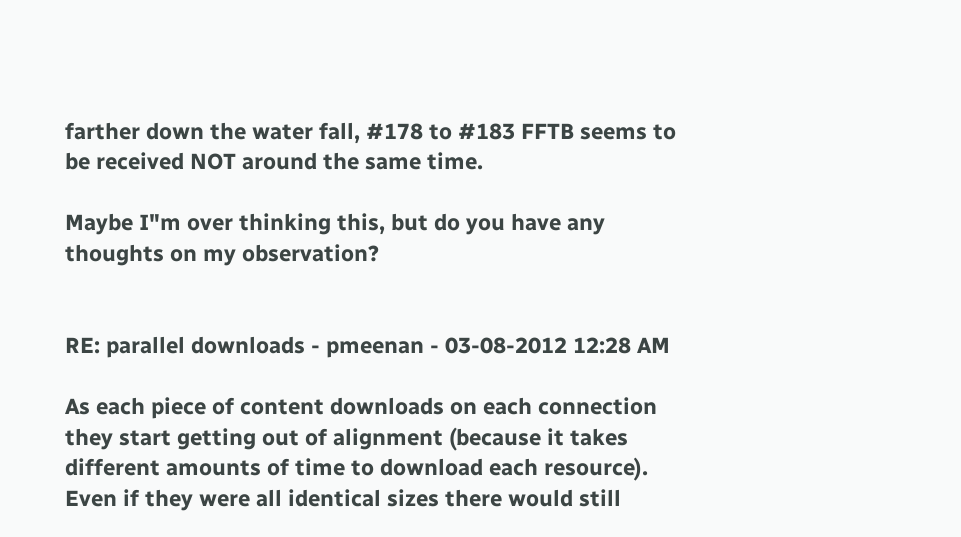farther down the water fall, #178 to #183 FFTB seems to be received NOT around the same time.

Maybe I"m over thinking this, but do you have any thoughts on my observation?


RE: parallel downloads - pmeenan - 03-08-2012 12:28 AM

As each piece of content downloads on each connection they start getting out of alignment (because it takes different amounts of time to download each resource). Even if they were all identical sizes there would still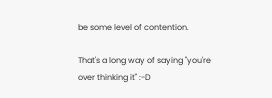be some level of contention.

That's a long way of saying "you're over thinking it" :-D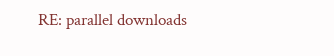RE: parallel downloads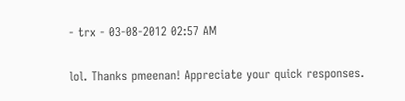- trx - 03-08-2012 02:57 AM

lol. Thanks pmeenan! Appreciate your quick responses.